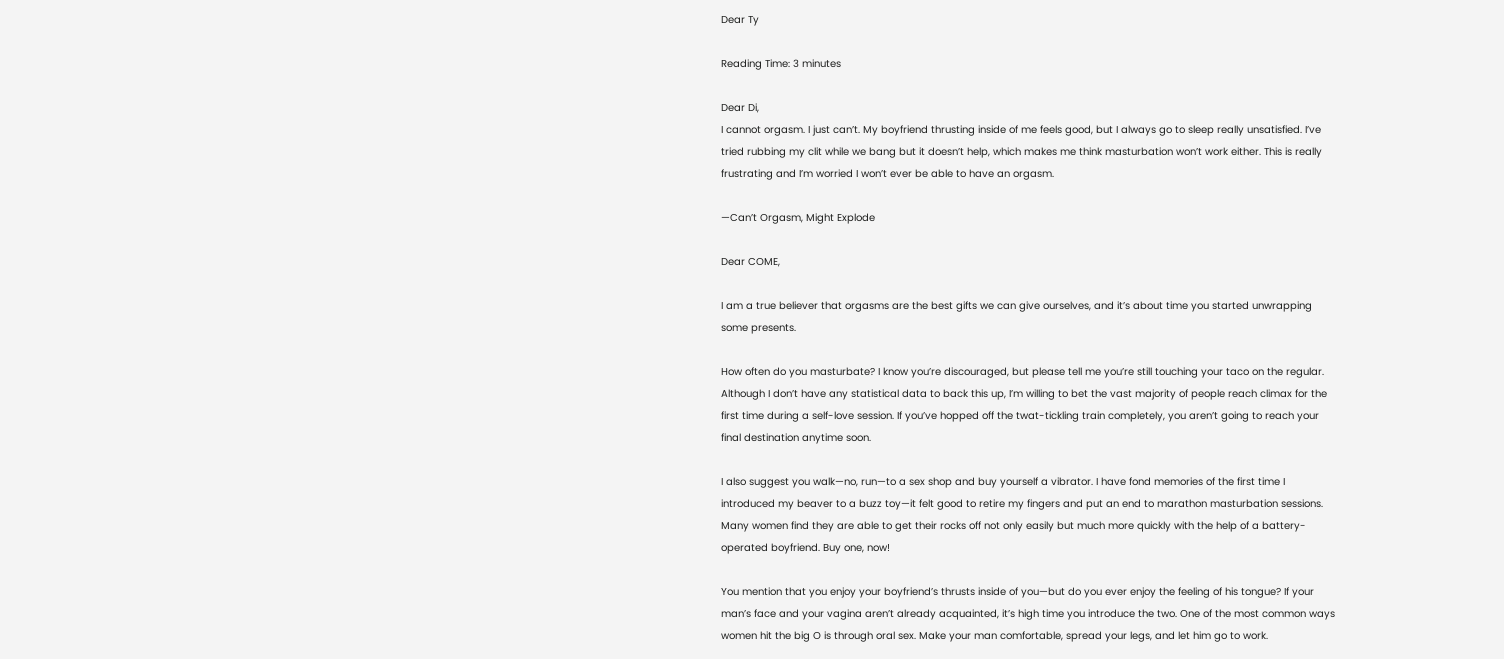Dear Ty

Reading Time: 3 minutes

Dear Di,
I cannot orgasm. I just can’t. My boyfriend thrusting inside of me feels good, but I always go to sleep really unsatisfied. I’ve tried rubbing my clit while we bang but it doesn’t help, which makes me think masturbation won’t work either. This is really frustrating and I’m worried I won’t ever be able to have an orgasm.

—Can’t Orgasm, Might Explode

Dear COME,

I am a true believer that orgasms are the best gifts we can give ourselves, and it’s about time you started unwrapping some presents.

How often do you masturbate? I know you’re discouraged, but please tell me you’re still touching your taco on the regular. Although I don’t have any statistical data to back this up, I’m willing to bet the vast majority of people reach climax for the first time during a self-love session. If you’ve hopped off the twat-tickling train completely, you aren’t going to reach your final destination anytime soon.

I also suggest you walk—no, run—to a sex shop and buy yourself a vibrator. I have fond memories of the first time I introduced my beaver to a buzz toy—it felt good to retire my fingers and put an end to marathon masturbation sessions. Many women find they are able to get their rocks off not only easily but much more quickly with the help of a battery-operated boyfriend. Buy one, now!

You mention that you enjoy your boyfriend’s thrusts inside of you—but do you ever enjoy the feeling of his tongue? If your man’s face and your vagina aren’t already acquainted, it’s high time you introduce the two. One of the most common ways women hit the big O is through oral sex. Make your man comfortable, spread your legs, and let him go to work.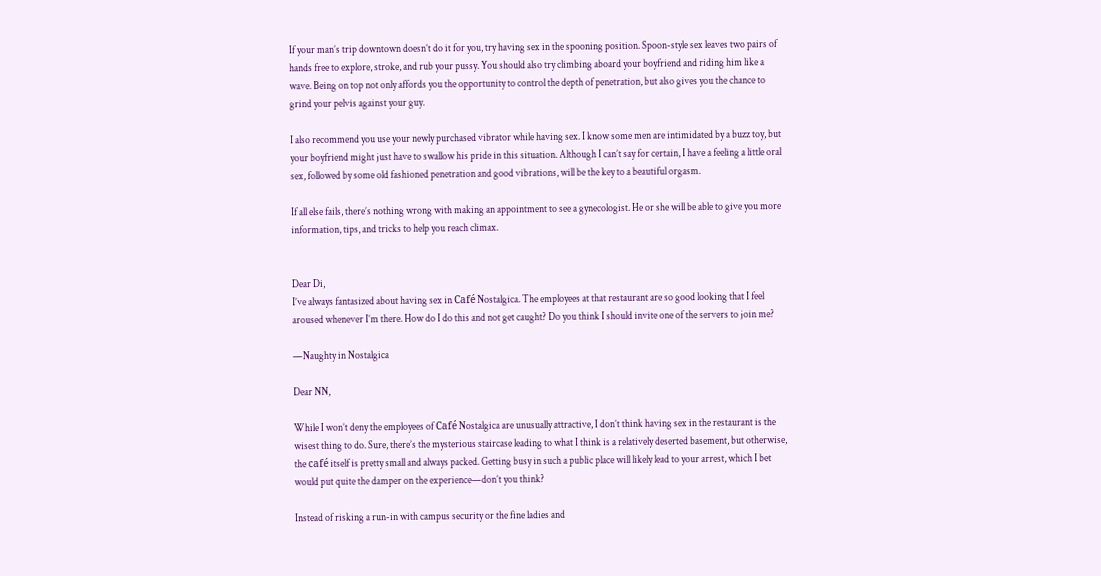If your man’s trip downtown doesn’t do it for you, try having sex in the spooning position. Spoon-style sex leaves two pairs of hands free to explore, stroke, and rub your pussy. You should also try climbing aboard your boyfriend and riding him like a wave. Being on top not only affords you the opportunity to control the depth of penetration, but also gives you the chance to grind your pelvis against your guy.

I also recommend you use your newly purchased vibrator while having sex. I know some men are intimidated by a buzz toy, but your boyfriend might just have to swallow his pride in this situation. Although I can’t say for certain, I have a feeling a little oral sex, followed by some old fashioned penetration and good vibrations, will be the key to a beautiful orgasm.

If all else fails, there’s nothing wrong with making an appointment to see a gynecologist. He or she will be able to give you more information, tips, and tricks to help you reach climax.


Dear Di,
I’ve always fantasized about having sex in Café Nostalgica. The employees at that restaurant are so good looking that I feel aroused whenever I’m there. How do I do this and not get caught? Do you think I should invite one of the servers to join me?

—Naughty in Nostalgica

Dear NN,

While I won’t deny the employees of Café Nostalgica are unusually attractive, I don’t think having sex in the restaurant is the wisest thing to do. Sure, there’s the mysterious staircase leading to what I think is a relatively deserted basement, but otherwise, the café itself is pretty small and always packed. Getting busy in such a public place will likely lead to your arrest, which I bet would put quite the damper on the experience—don’t you think?

Instead of risking a run-in with campus security or the fine ladies and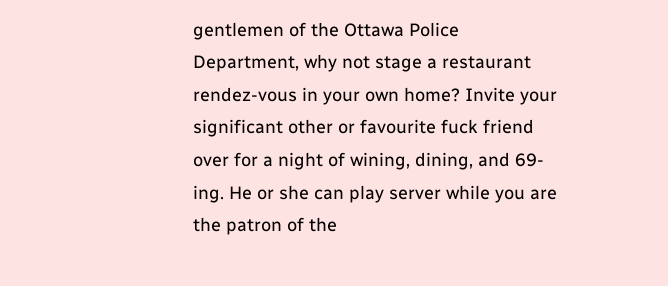gentlemen of the Ottawa Police Department, why not stage a restaurant rendez-vous in your own home? Invite your significant other or favourite fuck friend over for a night of wining, dining, and 69-ing. He or she can play server while you are the patron of the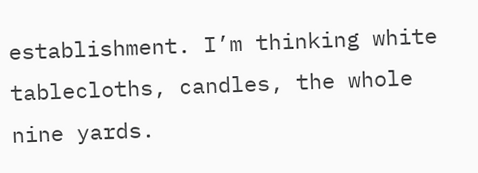establishment. I’m thinking white tablecloths, candles, the whole nine yards.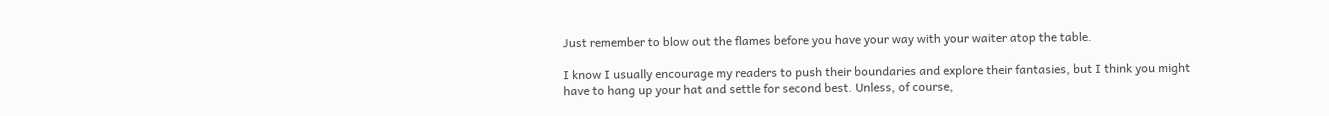Just remember to blow out the flames before you have your way with your waiter atop the table.

I know I usually encourage my readers to push their boundaries and explore their fantasies, but I think you might have to hang up your hat and settle for second best. Unless, of course,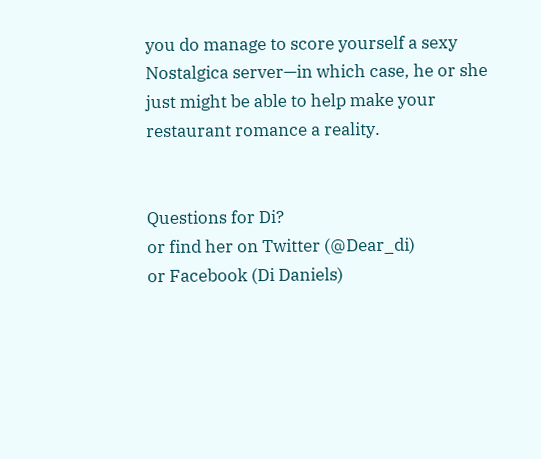you do manage to score yourself a sexy Nostalgica server—in which case, he or she just might be able to help make your restaurant romance a reality.


Questions for Di?
or find her on Twitter (@Dear_di)
or Facebook (Di Daniels)